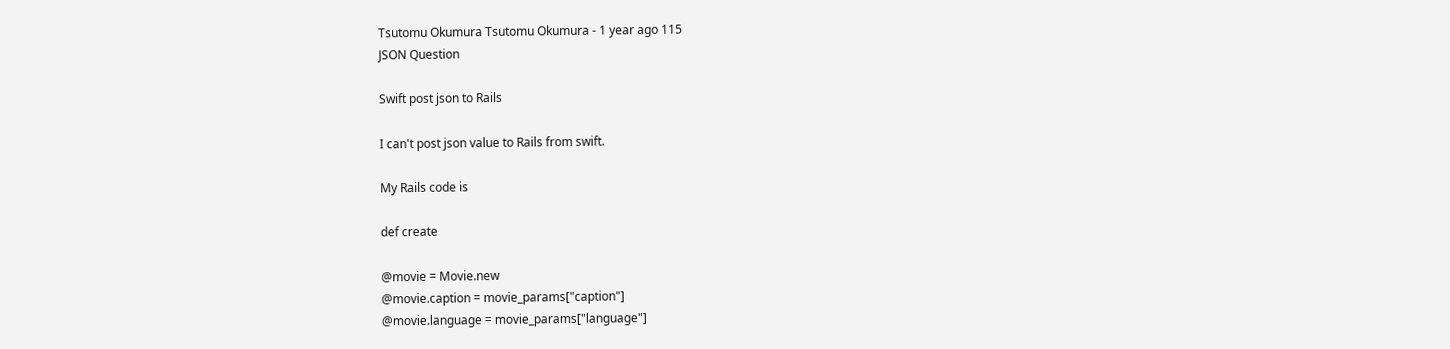Tsutomu Okumura Tsutomu Okumura - 1 year ago 115
JSON Question

Swift post json to Rails

I can't post json value to Rails from swift.

My Rails code is

def create

@movie = Movie.new
@movie.caption = movie_params["caption"]
@movie.language = movie_params["language"]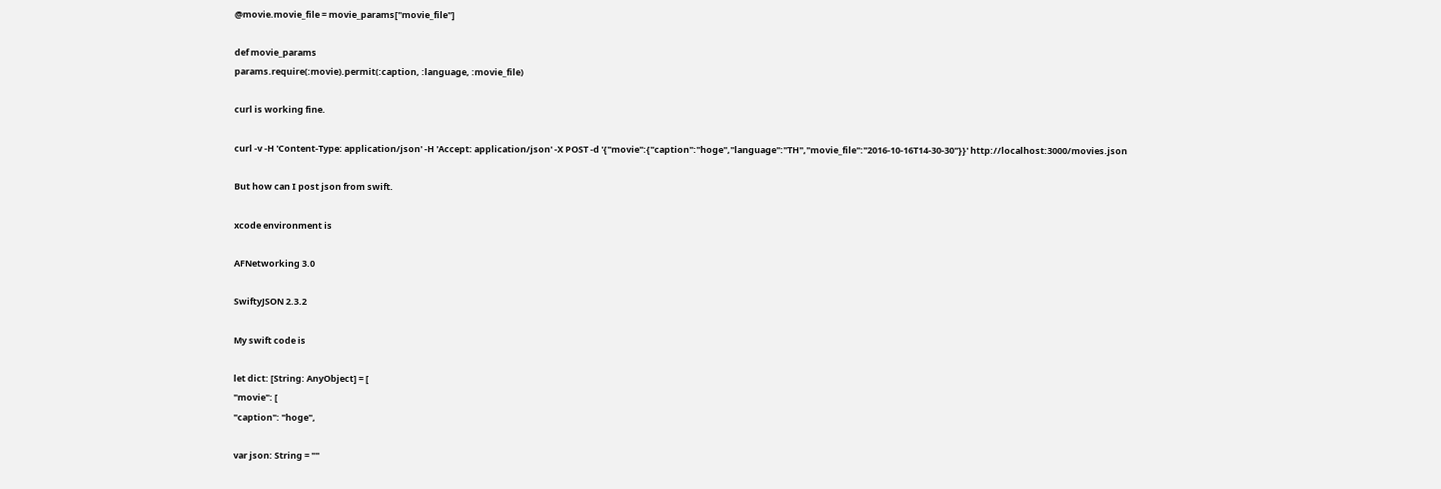@movie.movie_file = movie_params["movie_file"]

def movie_params
params.require(:movie).permit(:caption, :language, :movie_file)

curl is working fine.

curl -v -H 'Content-Type: application/json' -H 'Accept: application/json' -X POST -d '{"movie":{"caption":"hoge","language":"TH","movie_file":"2016-10-16T14-30-30"}}' http://localhost:3000/movies.json

But how can I post json from swift.

xcode environment is

AFNetworking 3.0

SwiftyJSON 2.3.2

My swift code is

let dict: [String: AnyObject] = [
"movie": [
"caption": "hoge",

var json: String = ""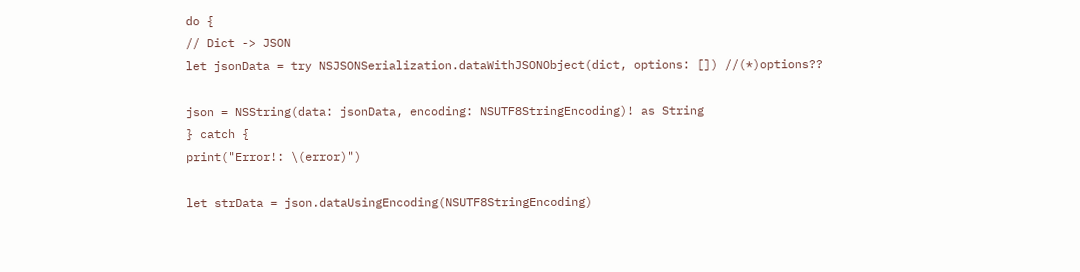do {
// Dict -> JSON
let jsonData = try NSJSONSerialization.dataWithJSONObject(dict, options: []) //(*)options??

json = NSString(data: jsonData, encoding: NSUTF8StringEncoding)! as String
} catch {
print("Error!: \(error)")

let strData = json.dataUsingEncoding(NSUTF8StringEncoding)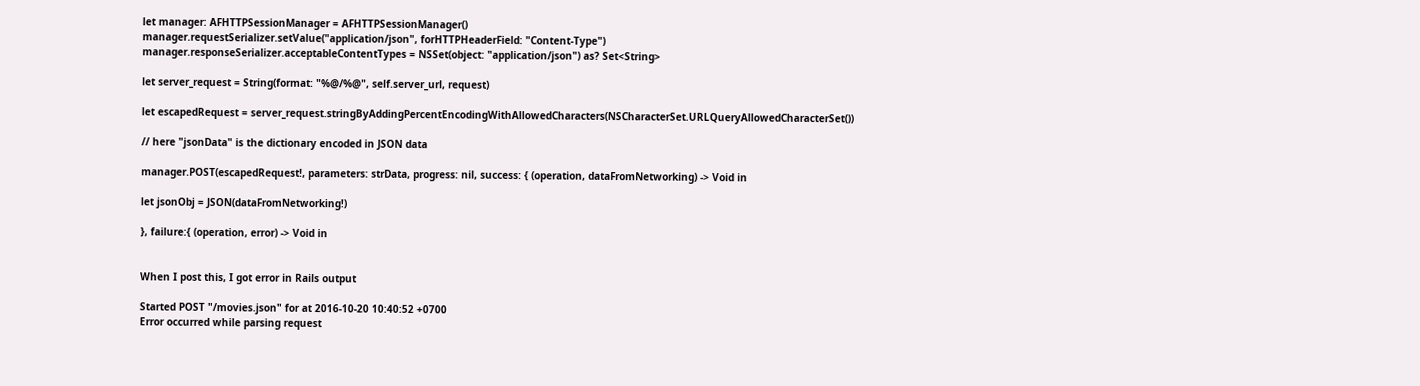let manager: AFHTTPSessionManager = AFHTTPSessionManager()
manager.requestSerializer.setValue("application/json", forHTTPHeaderField: "Content-Type")
manager.responseSerializer.acceptableContentTypes = NSSet(object: "application/json") as? Set<String>

let server_request = String(format: "%@/%@", self.server_url, request)

let escapedRequest = server_request.stringByAddingPercentEncodingWithAllowedCharacters(NSCharacterSet.URLQueryAllowedCharacterSet())

// here "jsonData" is the dictionary encoded in JSON data

manager.POST(escapedRequest!, parameters: strData, progress: nil, success: { (operation, dataFromNetworking) -> Void in

let jsonObj = JSON(dataFromNetworking!)

}, failure:{ (operation, error) -> Void in


When I post this, I got error in Rails output

Started POST "/movies.json" for at 2016-10-20 10:40:52 +0700
Error occurred while parsing request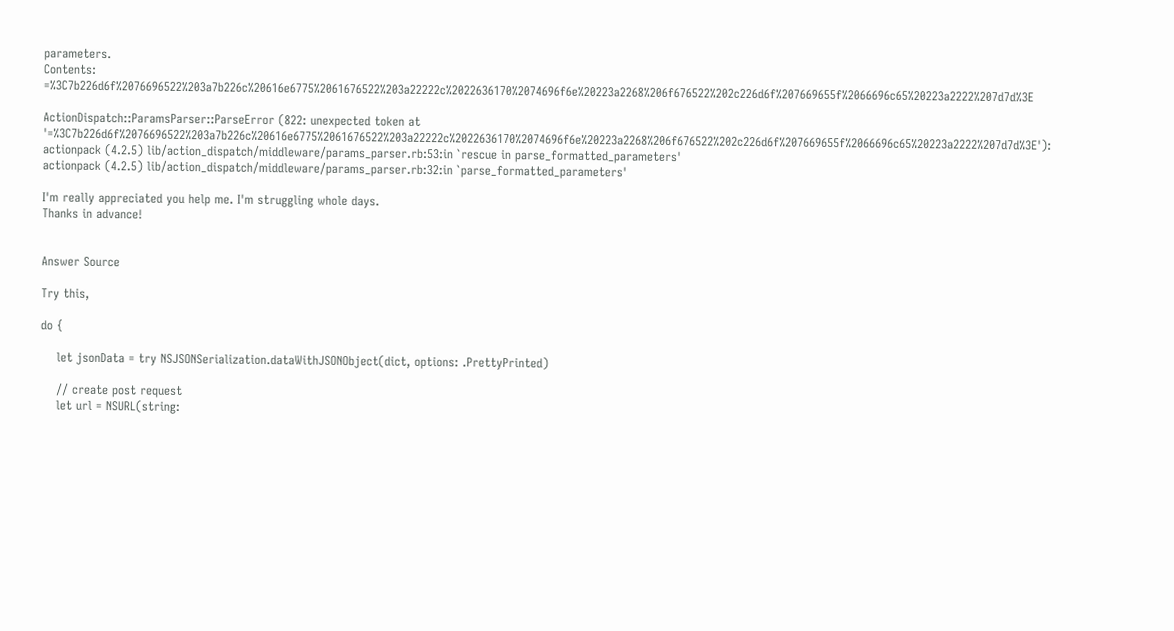parameters.
Contents: =%3C7b226d6f%2076696522%203a7b226c%20616e6775%2061676522%203a22222c%2022636170%2074696f6e%20223a2268%206f676522%202c226d6f%207669655f%2066696c65%20223a2222%207d7d%3E

ActionDispatch::ParamsParser::ParseError (822: unexpected token at '=%3C7b226d6f%2076696522%203a7b226c%20616e6775%2061676522%203a22222c%2022636170%2074696f6e%20223a2268%206f676522%202c226d6f%207669655f%2066696c65%20223a2222%207d7d%3E'):
actionpack (4.2.5) lib/action_dispatch/middleware/params_parser.rb:53:in `rescue in parse_formatted_parameters'
actionpack (4.2.5) lib/action_dispatch/middleware/params_parser.rb:32:in `parse_formatted_parameters'

I'm really appreciated you help me. I'm struggling whole days.
Thanks in advance!


Answer Source

Try this,

do {

    let jsonData = try NSJSONSerialization.dataWithJSONObject(dict, options: .PrettyPrinted)

    // create post request
    let url = NSURL(string: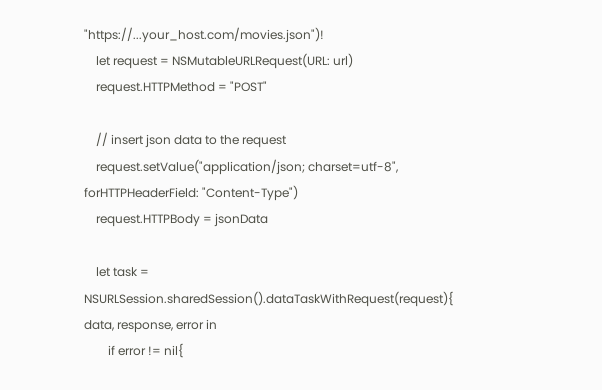"https://...your_host.com/movies.json")!
    let request = NSMutableURLRequest(URL: url)
    request.HTTPMethod = "POST"

    // insert json data to the request
    request.setValue("application/json; charset=utf-8", forHTTPHeaderField: "Content-Type")
    request.HTTPBody = jsonData

    let task = NSURLSession.sharedSession().dataTaskWithRequest(request){ data, response, error in
        if error != nil{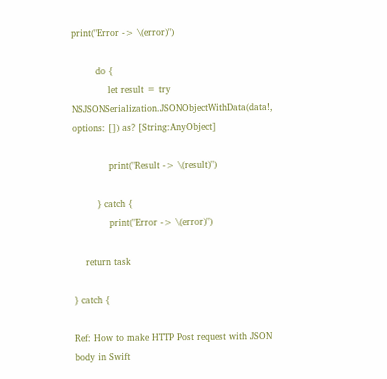print("Error -> \(error)")

        do {
            let result = try NSJSONSerialization.JSONObjectWithData(data!, options: []) as? [String:AnyObject]

            print("Result -> \(result)")

        } catch {
            print("Error -> \(error)")

    return task

} catch {

Ref: How to make HTTP Post request with JSON body in Swift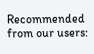Recommended from our users: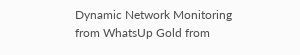Dynamic Network Monitoring from WhatsUp Gold from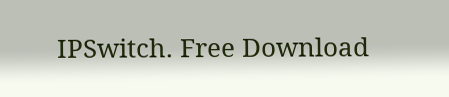IPSwitch. Free Download